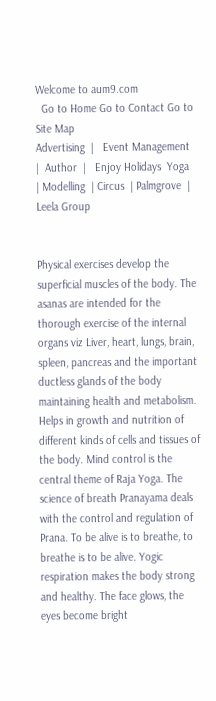Welcome to aum9.com
  Go to Home Go to Contact Go to Site Map
Advertising  |   Event Management   |  Author  |   Enjoy Holidays  Yoga   | Modelling  | Circus  | Palmgrove  |  Leela Group


Physical exercises develop the superficial muscles of the body. The asanas are intended for the thorough exercise of the internal organs viz Liver, heart, lungs, brain, spleen, pancreas and the important ductless glands of the body maintaining health and metabolism. Helps in growth and nutrition of different kinds of cells and tissues of the body. Mind control is the central theme of Raja Yoga. The science of breath Pranayama deals with the control and regulation of Prana. To be alive is to breathe, to breathe is to be alive. Yogic respiration makes the body strong and healthy. The face glows, the eyes become bright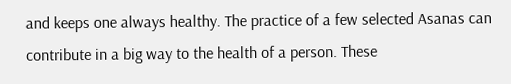and keeps one always healthy. The practice of a few selected Asanas can contribute in a big way to the health of a person. These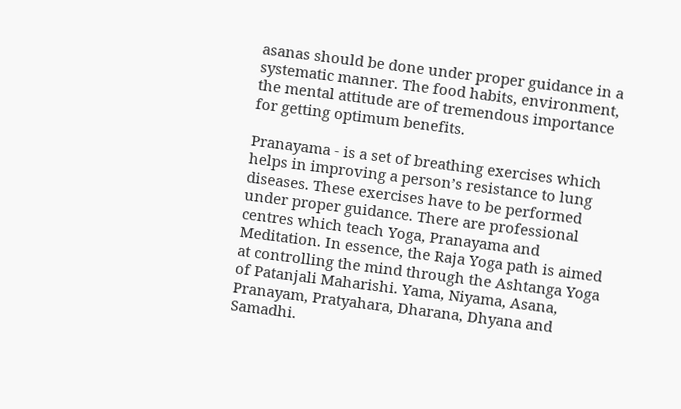asanas should be done under proper guidance in a systematic manner. The food habits, environment, the mental attitude are of tremendous importance for getting optimum benefits.

Pranayama - is a set of breathing exercises which helps in improving a person’s resistance to lung diseases. These exercises have to be performed under proper guidance. There are professional centres which teach Yoga, Pranayama and Meditation. In essence, the Raja Yoga path is aimed at controlling the mind through the Ashtanga Yoga of Patanjali Maharishi. Yama, Niyama, Asana, Pranayam, Pratyahara, Dharana, Dhyana and Samadhi.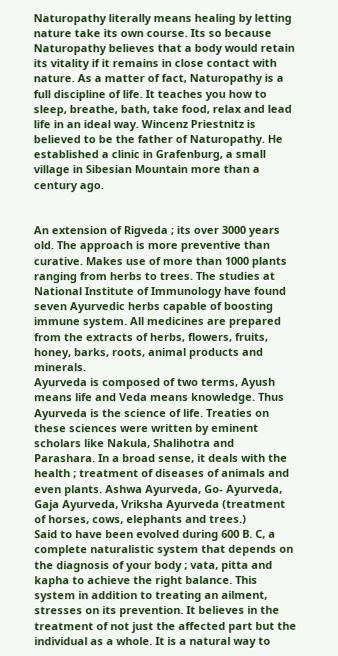Naturopathy literally means healing by letting nature take its own course. Its so because Naturopathy believes that a body would retain its vitality if it remains in close contact with nature. As a matter of fact, Naturopathy is a full discipline of life. It teaches you how to sleep, breathe, bath, take food, relax and lead life in an ideal way. Wincenz Priestnitz is believed to be the father of Naturopathy. He established a clinic in Grafenburg, a small village in Sibesian Mountain more than a century ago.


An extension of Rigveda ; its over 3000 years old. The approach is more preventive than curative. Makes use of more than 1000 plants ranging from herbs to trees. The studies at National Institute of Immunology have found seven Ayurvedic herbs capable of boosting immune system. All medicines are prepared from the extracts of herbs, flowers, fruits, honey, barks, roots, animal products and minerals.
Ayurveda is composed of two terms, Ayush means life and Veda means knowledge. Thus Ayurveda is the science of life. Treaties on these sciences were written by eminent scholars like Nakula, Shalihotra and Parashara. In a broad sense, it deals with the health ; treatment of diseases of animals and even plants. Ashwa Ayurveda, Go- Ayurveda, Gaja Ayurveda, Vriksha Ayurveda (treatment of horses, cows, elephants and trees.)
Said to have been evolved during 600 B. C, a complete naturalistic system that depends on the diagnosis of your body ; vata, pitta and kapha to achieve the right balance. This system in addition to treating an ailment, stresses on its prevention. It believes in the treatment of not just the affected part but the individual as a whole. It is a natural way to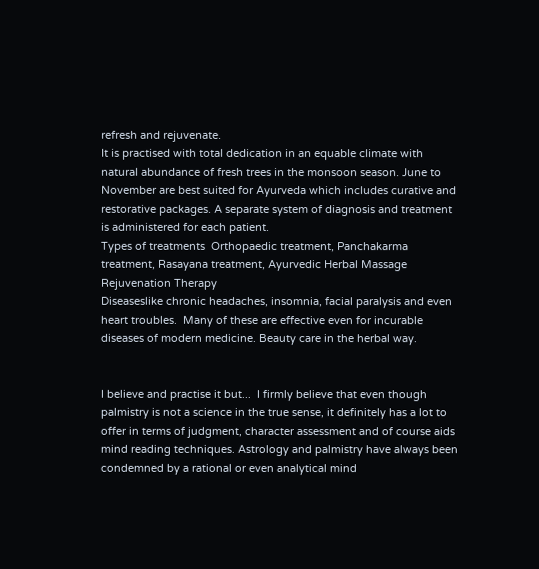refresh and rejuvenate.
It is practised with total dedication in an equable climate with natural abundance of fresh trees in the monsoon season. June to November are best suited for Ayurveda which includes curative and restorative packages. A separate system of diagnosis and treatment is administered for each patient.
Types of treatments  Orthopaedic treatment, Panchakarma treatment, Rasayana treatment, Ayurvedic Herbal Massage Rejuvenation Therapy
Diseaseslike chronic headaches, insomnia, facial paralysis and even heart troubles.  Many of these are effective even for incurable diseases of modern medicine. Beauty care in the herbal way.


I believe and practise it but...  I firmly believe that even though palmistry is not a science in the true sense, it definitely has a lot to offer in terms of judgment, character assessment and of course aids mind reading techniques. Astrology and palmistry have always been condemned by a rational or even analytical mind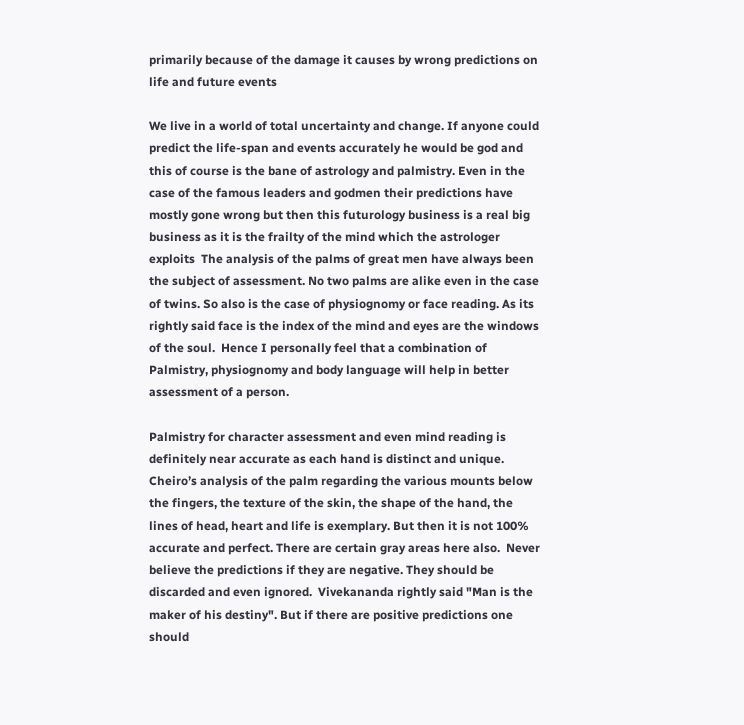primarily because of the damage it causes by wrong predictions on life and future events

We live in a world of total uncertainty and change. If anyone could predict the life-span and events accurately he would be god and this of course is the bane of astrology and palmistry. Even in the case of the famous leaders and godmen their predictions have mostly gone wrong but then this futurology business is a real big business as it is the frailty of the mind which the astrologer exploits  The analysis of the palms of great men have always been the subject of assessment. No two palms are alike even in the case of twins. So also is the case of physiognomy or face reading. As its rightly said face is the index of the mind and eyes are the windows of the soul.  Hence I personally feel that a combination of Palmistry, physiognomy and body language will help in better assessment of a person.

Palmistry for character assessment and even mind reading is definitely near accurate as each hand is distinct and unique. Cheiro’s analysis of the palm regarding the various mounts below the fingers, the texture of the skin, the shape of the hand, the lines of head, heart and life is exemplary. But then it is not 100% accurate and perfect. There are certain gray areas here also.  Never believe the predictions if they are negative. They should be discarded and even ignored.  Vivekananda rightly said "Man is the maker of his destiny". But if there are positive predictions one should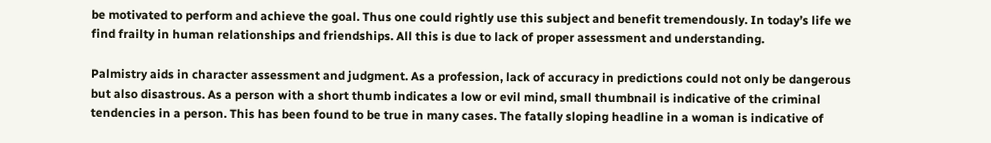be motivated to perform and achieve the goal. Thus one could rightly use this subject and benefit tremendously. In today’s life we find frailty in human relationships and friendships. All this is due to lack of proper assessment and understanding.

Palmistry aids in character assessment and judgment. As a profession, lack of accuracy in predictions could not only be dangerous but also disastrous. As a person with a short thumb indicates a low or evil mind, small thumbnail is indicative of the criminal tendencies in a person. This has been found to be true in many cases. The fatally sloping headline in a woman is indicative of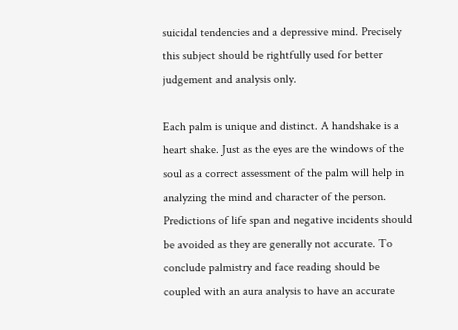suicidal tendencies and a depressive mind. Precisely this subject should be rightfully used for better judgement and analysis only.

Each palm is unique and distinct. A handshake is a heart shake. Just as the eyes are the windows of the soul as a correct assessment of the palm will help in analyzing the mind and character of the person. Predictions of life span and negative incidents should be avoided as they are generally not accurate. To conclude palmistry and face reading should be coupled with an aura analysis to have an accurate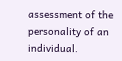assessment of the personality of an individual.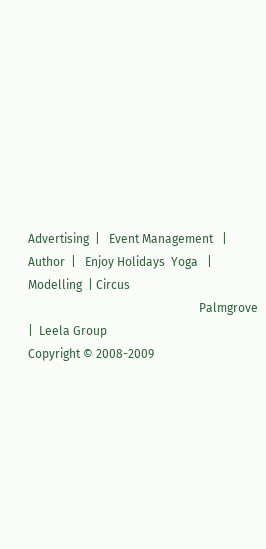Advertising  |   Event Management   |  Author  |   Enjoy Holidays  Yoga   | Modelling  | Circus
                                                         Palmgrove  |  Leela Group
Copyright © 2008-2009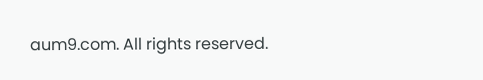aum9.com. All rights reserved.